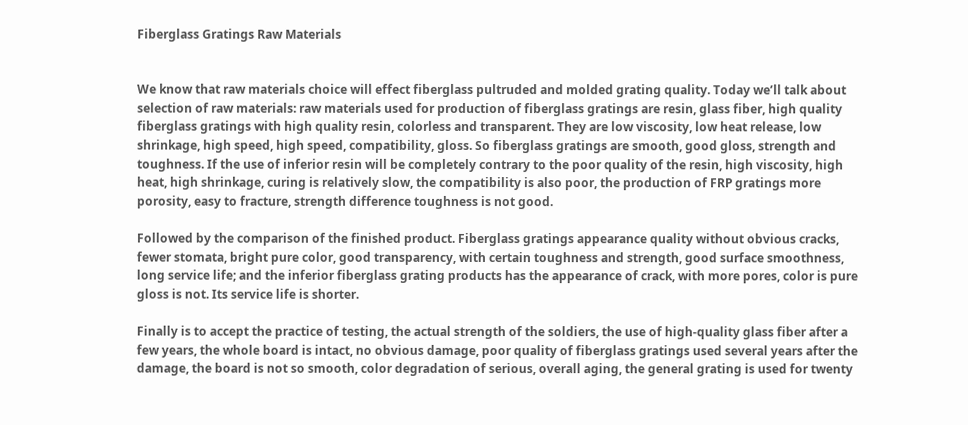Fiberglass Gratings Raw Materials


We know that raw materials choice will effect fiberglass pultruded and molded grating quality. Today we’ll talk about selection of raw materials: raw materials used for production of fiberglass gratings are resin, glass fiber, high quality fiberglass gratings with high quality resin, colorless and transparent. They are low viscosity, low heat release, low shrinkage, high speed, high speed, compatibility, gloss. So fiberglass gratings are smooth, good gloss, strength and toughness. If the use of inferior resin will be completely contrary to the poor quality of the resin, high viscosity, high heat, high shrinkage, curing is relatively slow, the compatibility is also poor, the production of FRP gratings more porosity, easy to fracture, strength difference toughness is not good.

Followed by the comparison of the finished product. Fiberglass gratings appearance quality without obvious cracks, fewer stomata, bright pure color, good transparency, with certain toughness and strength, good surface smoothness, long service life; and the inferior fiberglass grating products has the appearance of crack, with more pores, color is pure gloss is not. Its service life is shorter.

Finally is to accept the practice of testing, the actual strength of the soldiers, the use of high-quality glass fiber after a few years, the whole board is intact, no obvious damage, poor quality of fiberglass gratings used several years after the damage, the board is not so smooth, color degradation of serious, overall aging, the general grating is used for twenty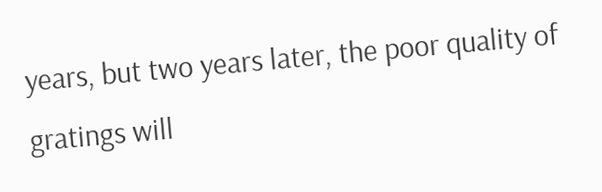years, but two years later, the poor quality of gratings will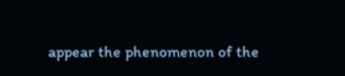appear the phenomenon of the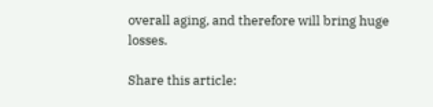overall aging, and therefore will bring huge losses.

Share this article: